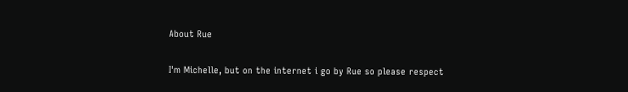About Rue

I'm Michelle, but on the internet i go by Rue so please respect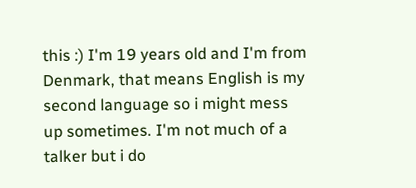this :) I'm 19 years old and I'm from Denmark, that means English is my second language so i might mess up sometimes. I'm not much of a talker but i do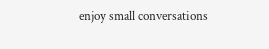enjoy small conversations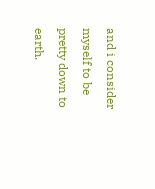and i consider myself to be pretty down to earth.